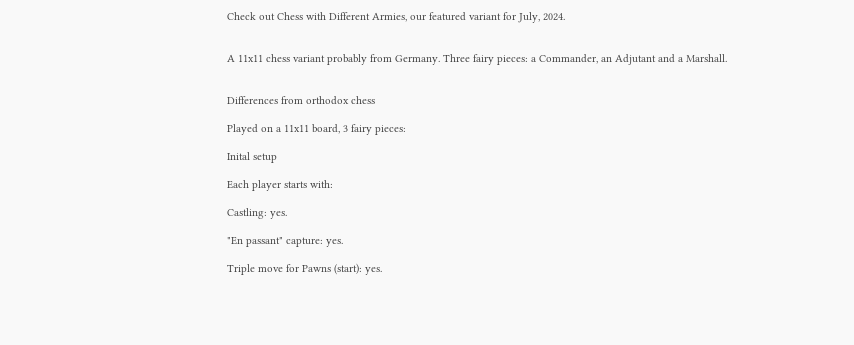Check out Chess with Different Armies, our featured variant for July, 2024.


A 11x11 chess variant probably from Germany. Three fairy pieces: a Commander, an Adjutant and a Marshall.


Differences from orthodox chess

Played on a 11x11 board, 3 fairy pieces:

Inital setup

Each player starts with:

Castling: yes.

"En passant" capture: yes.

Triple move for Pawns (start): yes.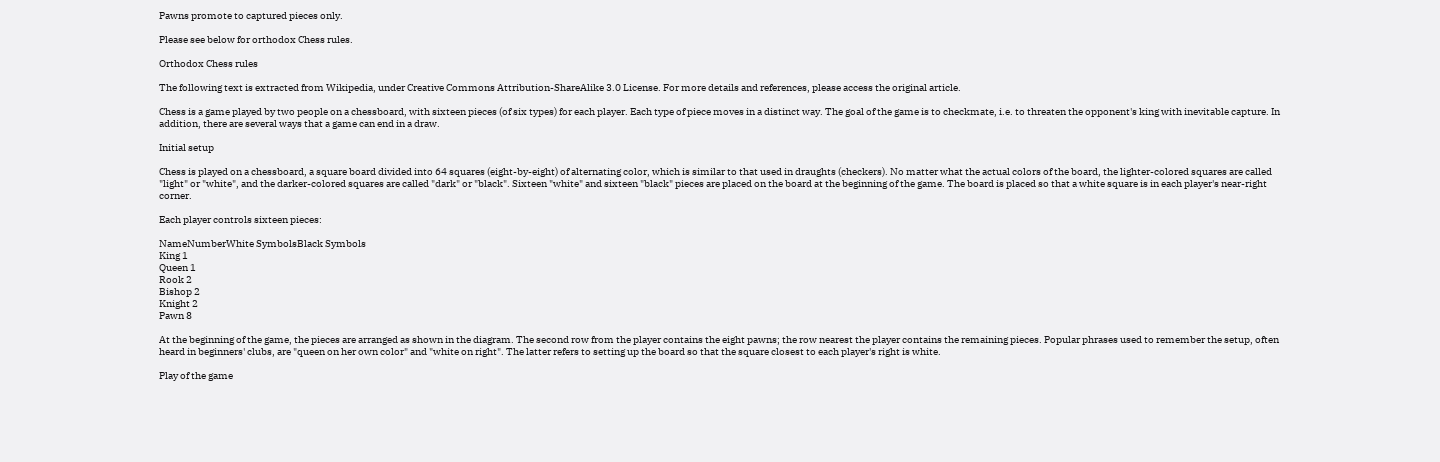Pawns promote to captured pieces only.

Please see below for orthodox Chess rules.

Orthodox Chess rules

The following text is extracted from Wikipedia, under Creative Commons Attribution-ShareAlike 3.0 License. For more details and references, please access the original article.

Chess is a game played by two people on a chessboard, with sixteen pieces (of six types) for each player. Each type of piece moves in a distinct way. The goal of the game is to checkmate, i.e. to threaten the opponent's king with inevitable capture. In addition, there are several ways that a game can end in a draw.

Initial setup

Chess is played on a chessboard, a square board divided into 64 squares (eight-by-eight) of alternating color, which is similar to that used in draughts (checkers). No matter what the actual colors of the board, the lighter-colored squares are called "light" or "white", and the darker-colored squares are called "dark" or "black". Sixteen "white" and sixteen "black" pieces are placed on the board at the beginning of the game. The board is placed so that a white square is in each player's near-right corner.

Each player controls sixteen pieces:

NameNumberWhite SymbolsBlack Symbols
King 1
Queen 1
Rook 2
Bishop 2
Knight 2
Pawn 8

At the beginning of the game, the pieces are arranged as shown in the diagram. The second row from the player contains the eight pawns; the row nearest the player contains the remaining pieces. Popular phrases used to remember the setup, often heard in beginners' clubs, are "queen on her own color" and "white on right". The latter refers to setting up the board so that the square closest to each player's right is white.

Play of the game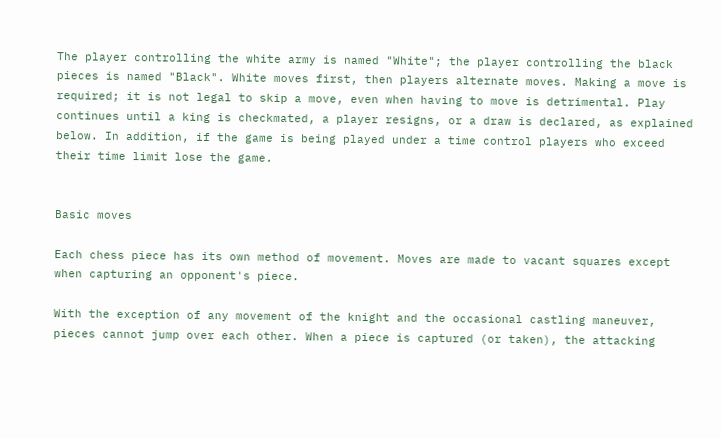The player controlling the white army is named "White"; the player controlling the black pieces is named "Black". White moves first, then players alternate moves. Making a move is required; it is not legal to skip a move, even when having to move is detrimental. Play continues until a king is checkmated, a player resigns, or a draw is declared, as explained below. In addition, if the game is being played under a time control players who exceed their time limit lose the game.


Basic moves

Each chess piece has its own method of movement. Moves are made to vacant squares except when capturing an opponent's piece.

With the exception of any movement of the knight and the occasional castling maneuver, pieces cannot jump over each other. When a piece is captured (or taken), the attacking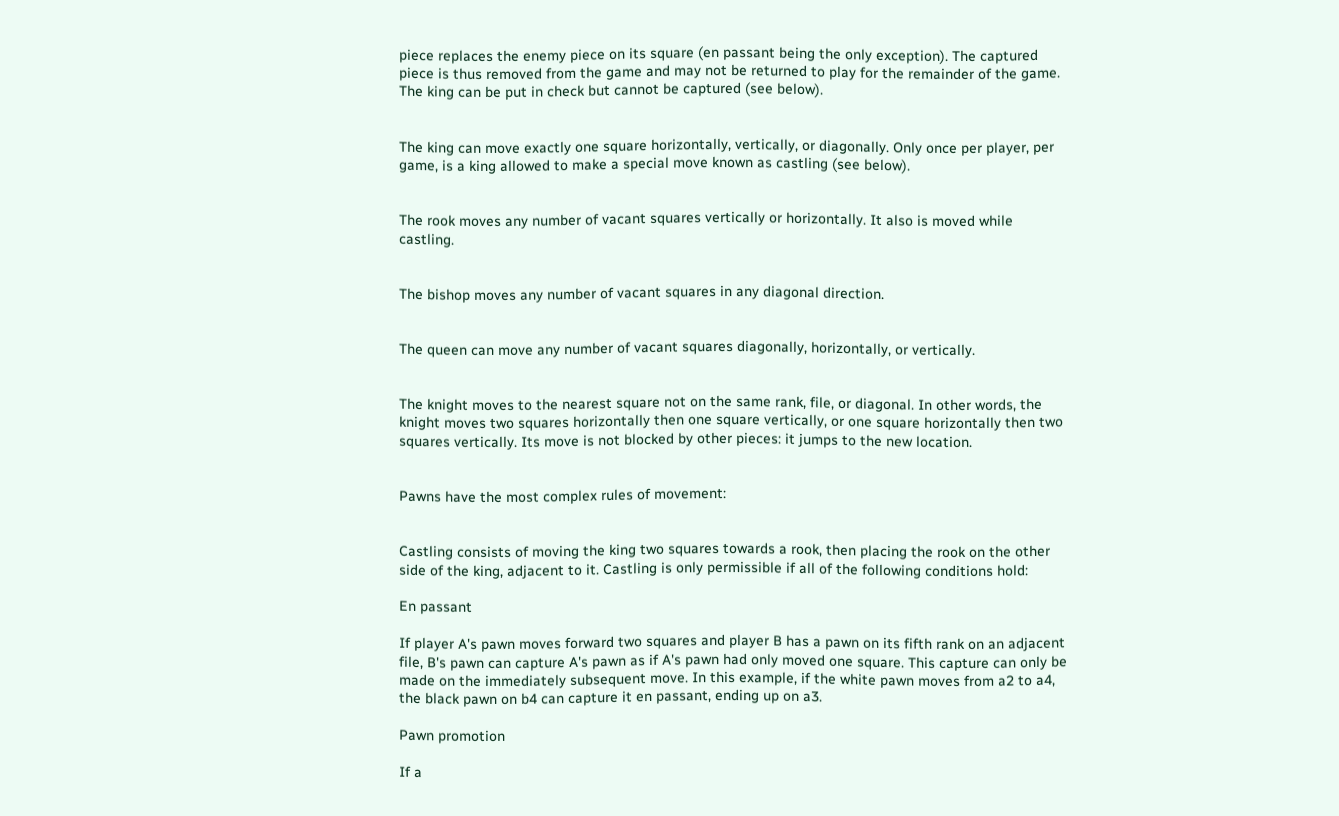piece replaces the enemy piece on its square (en passant being the only exception). The captured piece is thus removed from the game and may not be returned to play for the remainder of the game. The king can be put in check but cannot be captured (see below).


The king can move exactly one square horizontally, vertically, or diagonally. Only once per player, per game, is a king allowed to make a special move known as castling (see below).


The rook moves any number of vacant squares vertically or horizontally. It also is moved while castling.


The bishop moves any number of vacant squares in any diagonal direction.


The queen can move any number of vacant squares diagonally, horizontally, or vertically.


The knight moves to the nearest square not on the same rank, file, or diagonal. In other words, the knight moves two squares horizontally then one square vertically, or one square horizontally then two squares vertically. Its move is not blocked by other pieces: it jumps to the new location.


Pawns have the most complex rules of movement:


Castling consists of moving the king two squares towards a rook, then placing the rook on the other side of the king, adjacent to it. Castling is only permissible if all of the following conditions hold:

En passant

If player A's pawn moves forward two squares and player B has a pawn on its fifth rank on an adjacent file, B's pawn can capture A's pawn as if A's pawn had only moved one square. This capture can only be made on the immediately subsequent move. In this example, if the white pawn moves from a2 to a4, the black pawn on b4 can capture it en passant, ending up on a3.

Pawn promotion

If a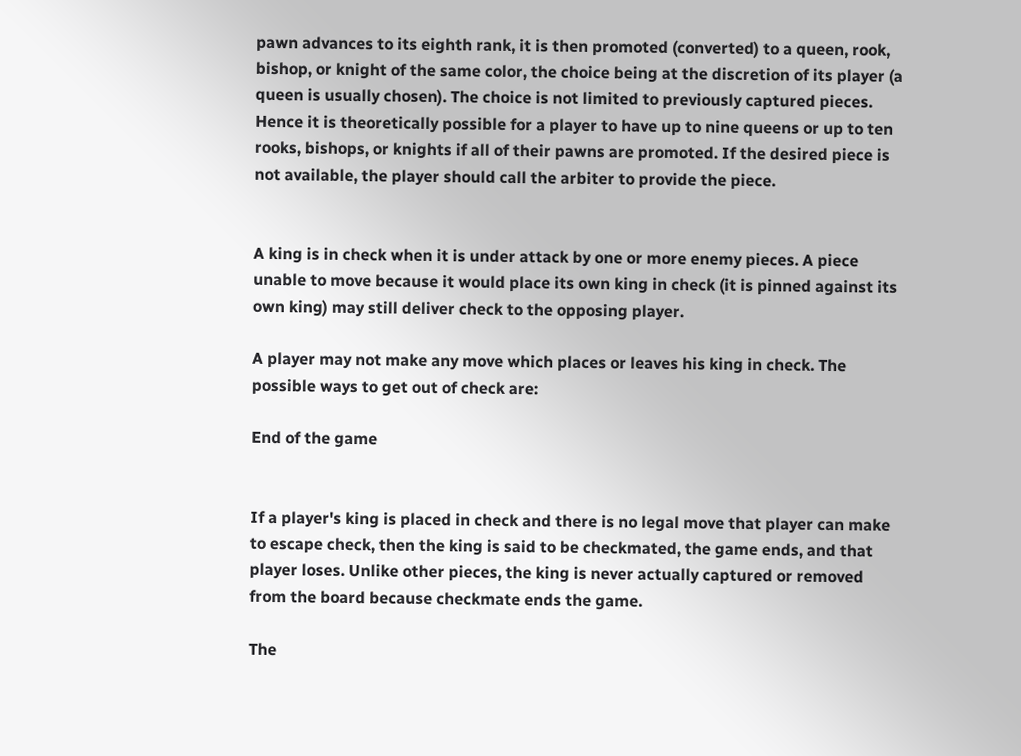pawn advances to its eighth rank, it is then promoted (converted) to a queen, rook, bishop, or knight of the same color, the choice being at the discretion of its player (a queen is usually chosen). The choice is not limited to previously captured pieces. Hence it is theoretically possible for a player to have up to nine queens or up to ten rooks, bishops, or knights if all of their pawns are promoted. If the desired piece is not available, the player should call the arbiter to provide the piece.


A king is in check when it is under attack by one or more enemy pieces. A piece unable to move because it would place its own king in check (it is pinned against its own king) may still deliver check to the opposing player.

A player may not make any move which places or leaves his king in check. The possible ways to get out of check are:

End of the game


If a player's king is placed in check and there is no legal move that player can make to escape check, then the king is said to be checkmated, the game ends, and that player loses. Unlike other pieces, the king is never actually captured or removed from the board because checkmate ends the game.

The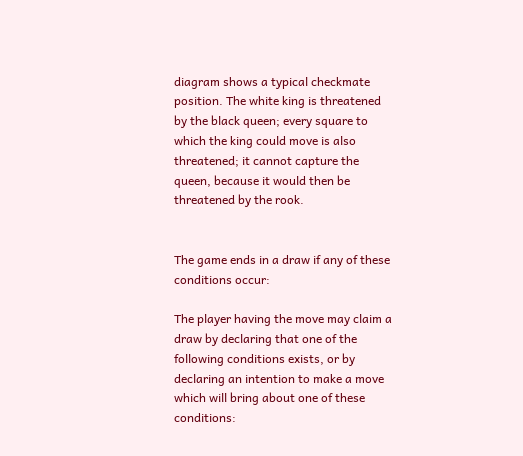diagram shows a typical checkmate position. The white king is threatened by the black queen; every square to which the king could move is also threatened; it cannot capture the queen, because it would then be threatened by the rook.


The game ends in a draw if any of these conditions occur:

The player having the move may claim a draw by declaring that one of the following conditions exists, or by declaring an intention to make a move which will bring about one of these conditions: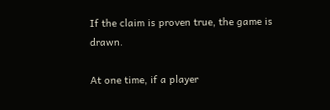If the claim is proven true, the game is drawn.

At one time, if a player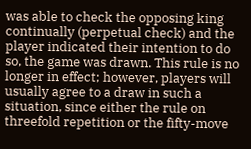was able to check the opposing king continually (perpetual check) and the player indicated their intention to do so, the game was drawn. This rule is no longer in effect; however, players will usually agree to a draw in such a situation, since either the rule on threefold repetition or the fifty-move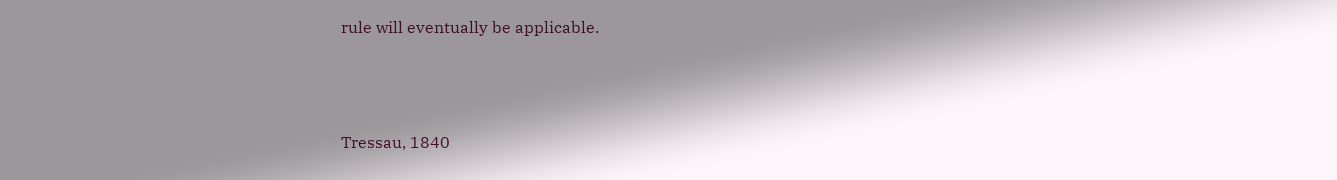rule will eventually be applicable.



Tressau, 1840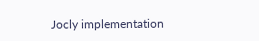Jocly implementation